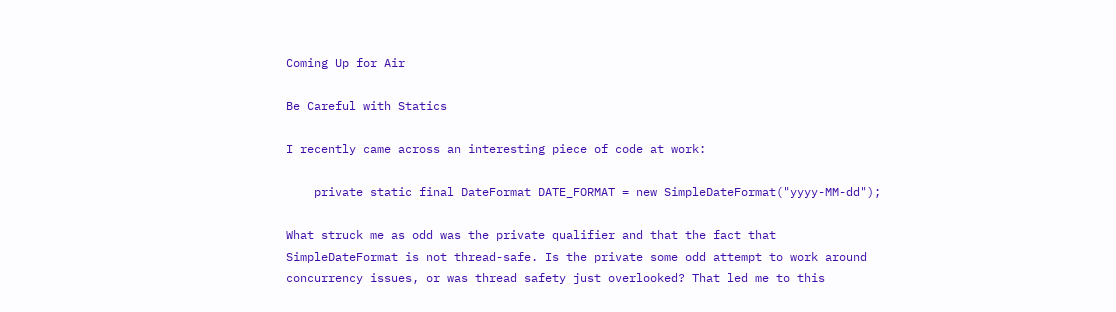Coming Up for Air

Be Careful with Statics

I recently came across an interesting piece of code at work:

    private static final DateFormat DATE_FORMAT = new SimpleDateFormat("yyyy-MM-dd");

What struck me as odd was the private qualifier and that the fact that SimpleDateFormat is not thread-safe. Is the private some odd attempt to work around concurrency issues, or was thread safety just overlooked? That led me to this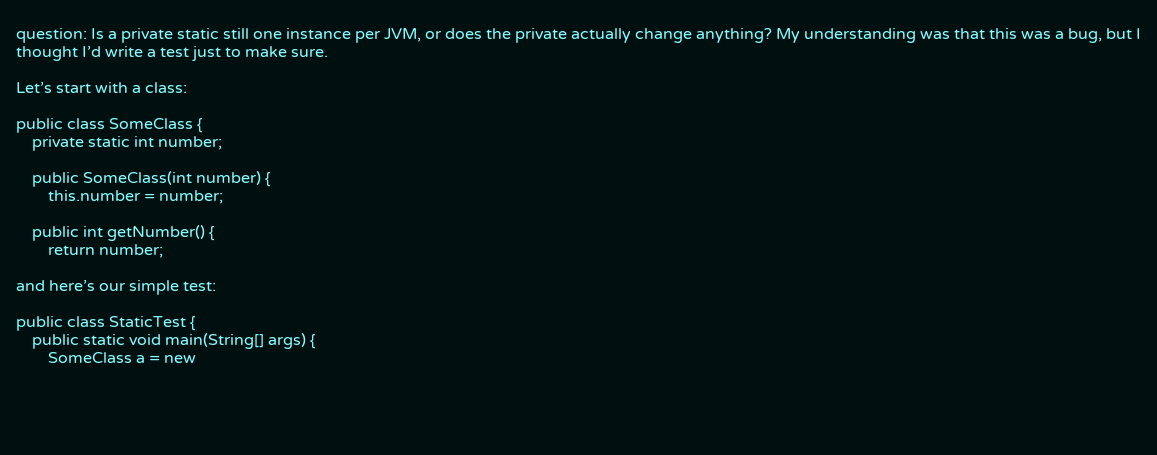question: Is a private static still one instance per JVM, or does the private actually change anything? My understanding was that this was a bug, but I thought I’d write a test just to make sure.

Let’s start with a class:

public class SomeClass {
    private static int number;

    public SomeClass(int number) {
        this.number = number;

    public int getNumber() {
        return number;

and here’s our simple test:

public class StaticTest {
    public static void main(String[] args) {
        SomeClass a = new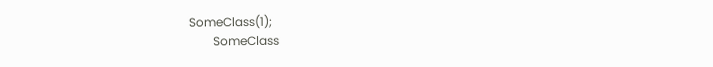SomeClass(1);
        SomeClass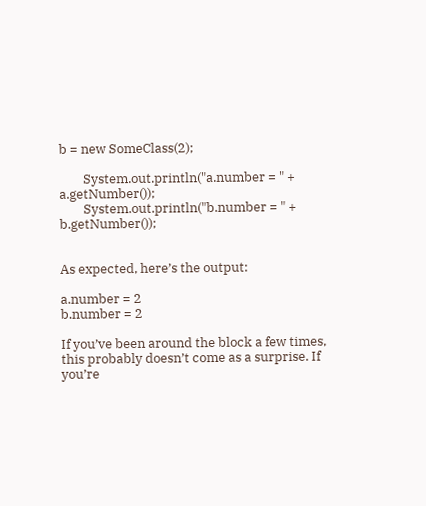b = new SomeClass(2);

        System.out.println("a.number = " + a.getNumber());
        System.out.println("b.number = " + b.getNumber());


As expected, here’s the output:

a.number = 2
b.number = 2

If you’ve been around the block a few times, this probably doesn’t come as a surprise. If you’re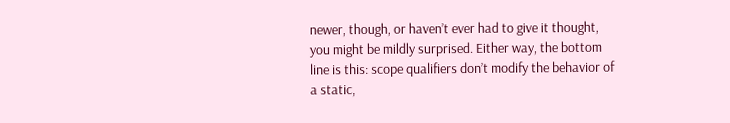newer, though, or haven’t ever had to give it thought, you might be mildly surprised. Either way, the bottom line is this: scope qualifiers don’t modify the behavior of a static,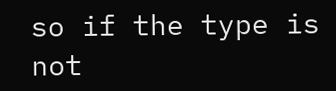so if the type is not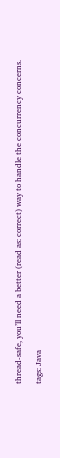thread-safe, you’ll need a better (read as: correct) way to handle the concurrency concerns.

tags: Java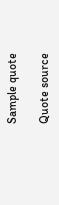Sample quote

Quote source